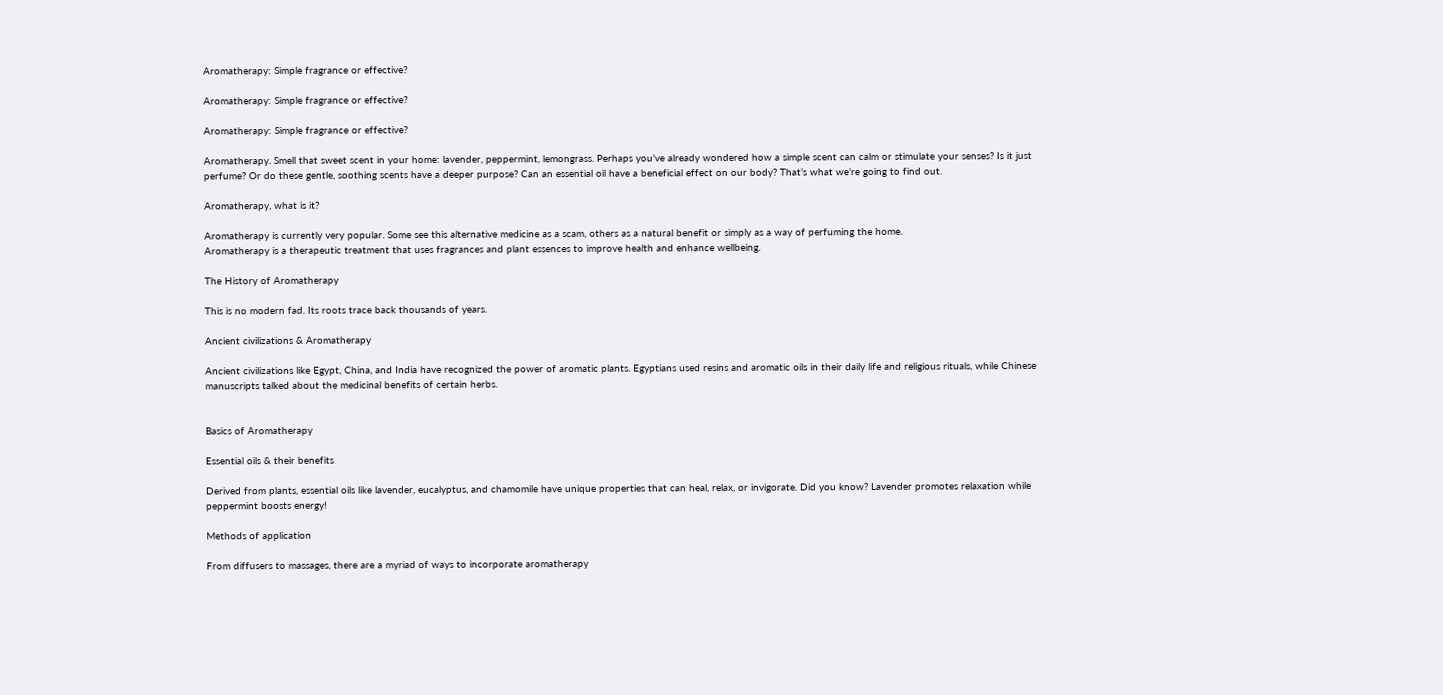Aromatherapy: Simple fragrance or effective?

Aromatherapy: Simple fragrance or effective?

Aromatherapy: Simple fragrance or effective?

Aromatherapy. Smell that sweet scent in your home: lavender, peppermint, lemongrass. Perhaps you’ve already wondered how a simple scent can calm or stimulate your senses? Is it just perfume? Or do these gentle, soothing scents have a deeper purpose? Can an essential oil have a beneficial effect on our body? That’s what we’re going to find out.

Aromatherapy, what is it?

Aromatherapy is currently very popular. Some see this alternative medicine as a scam, others as a natural benefit or simply as a way of perfuming the home.
Aromatherapy is a therapeutic treatment that uses fragrances and plant essences to improve health and enhance wellbeing.

The History of Aromatherapy

This is no modern fad. Its roots trace back thousands of years.

Ancient civilizations & Aromatherapy

Ancient civilizations like Egypt, China, and India have recognized the power of aromatic plants. Egyptians used resins and aromatic oils in their daily life and religious rituals, while Chinese manuscripts talked about the medicinal benefits of certain herbs.


Basics of Aromatherapy

Essential oils & their benefits

Derived from plants, essential oils like lavender, eucalyptus, and chamomile have unique properties that can heal, relax, or invigorate. Did you know? Lavender promotes relaxation while peppermint boosts energy!

Methods of application

From diffusers to massages, there are a myriad of ways to incorporate aromatherapy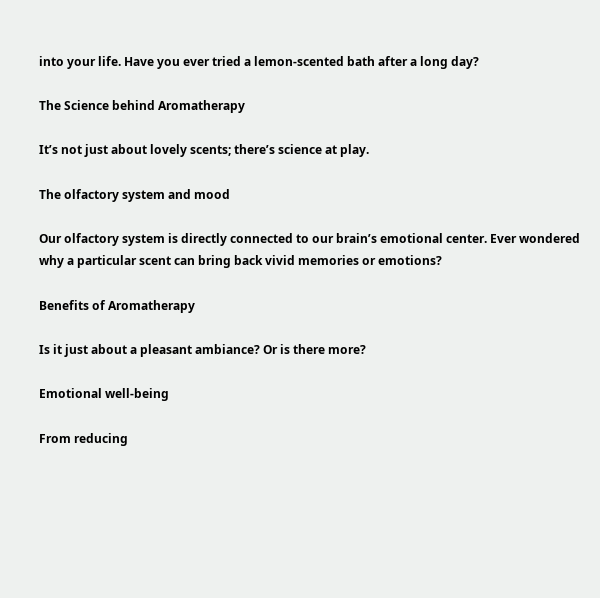into your life. Have you ever tried a lemon-scented bath after a long day?

The Science behind Aromatherapy

It’s not just about lovely scents; there’s science at play.

The olfactory system and mood

Our olfactory system is directly connected to our brain’s emotional center. Ever wondered why a particular scent can bring back vivid memories or emotions?

Benefits of Aromatherapy

Is it just about a pleasant ambiance? Or is there more?

Emotional well-being

From reducing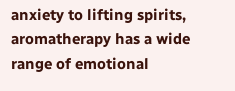anxiety to lifting spirits, aromatherapy has a wide range of emotional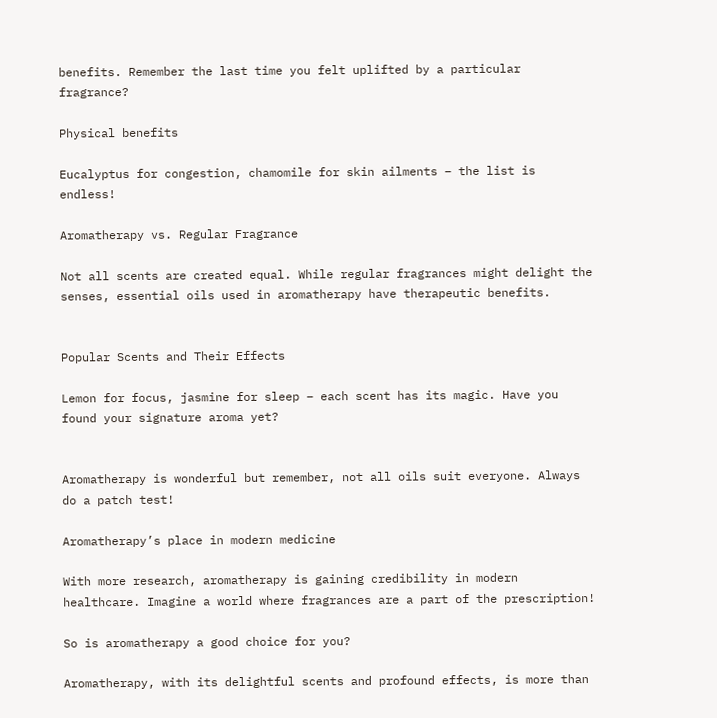benefits. Remember the last time you felt uplifted by a particular fragrance?

Physical benefits

Eucalyptus for congestion, chamomile for skin ailments – the list is endless!

Aromatherapy vs. Regular Fragrance

Not all scents are created equal. While regular fragrances might delight the senses, essential oils used in aromatherapy have therapeutic benefits.


Popular Scents and Their Effects

Lemon for focus, jasmine for sleep – each scent has its magic. Have you found your signature aroma yet?


Aromatherapy is wonderful but remember, not all oils suit everyone. Always do a patch test!

Aromatherapy’s place in modern medicine

With more research, aromatherapy is gaining credibility in modern healthcare. Imagine a world where fragrances are a part of the prescription!

So is aromatherapy a good choice for you?

Aromatherapy, with its delightful scents and profound effects, is more than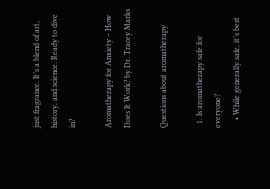just fragrance. It’s a blend of art, history, and science. Ready to dive in?

Aromatherapy for Anxiety – How Does It Work? by Dr. Tracey Marks

Questions about aromatherapy

  1. Is aromatherapy safe for everyone?
    • While generally safe, it’s best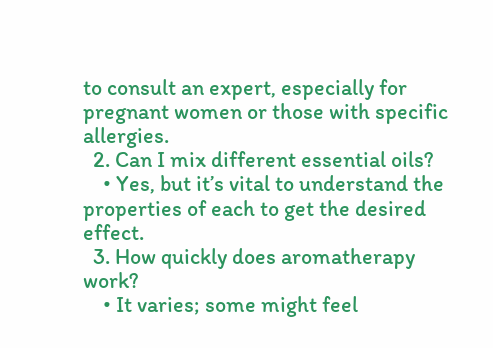to consult an expert, especially for pregnant women or those with specific allergies.
  2. Can I mix different essential oils?
    • Yes, but it’s vital to understand the properties of each to get the desired effect.
  3. How quickly does aromatherapy work?
    • It varies; some might feel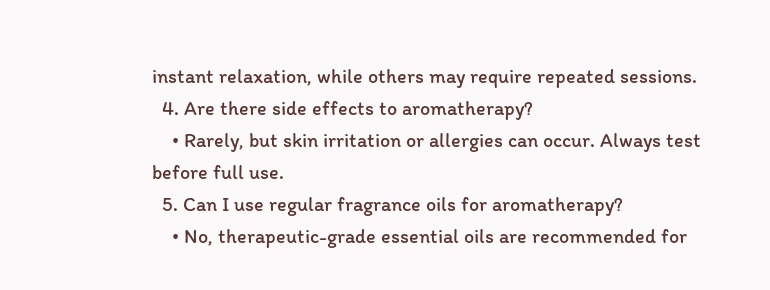instant relaxation, while others may require repeated sessions.
  4. Are there side effects to aromatherapy?
    • Rarely, but skin irritation or allergies can occur. Always test before full use.
  5. Can I use regular fragrance oils for aromatherapy?
    • No, therapeutic-grade essential oils are recommended for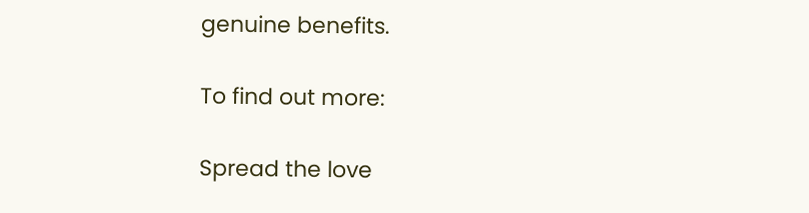genuine benefits.

To find out more:

Spread the love